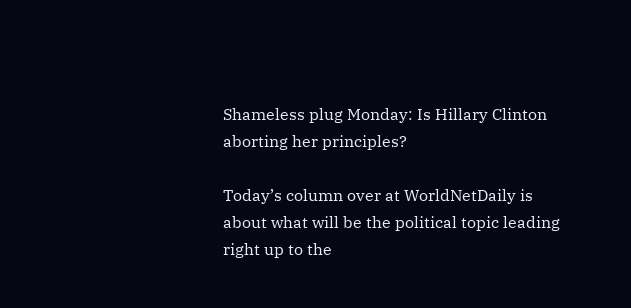Shameless plug Monday: Is Hillary Clinton aborting her principles?

Today’s column over at WorldNetDaily is about what will be the political topic leading right up to the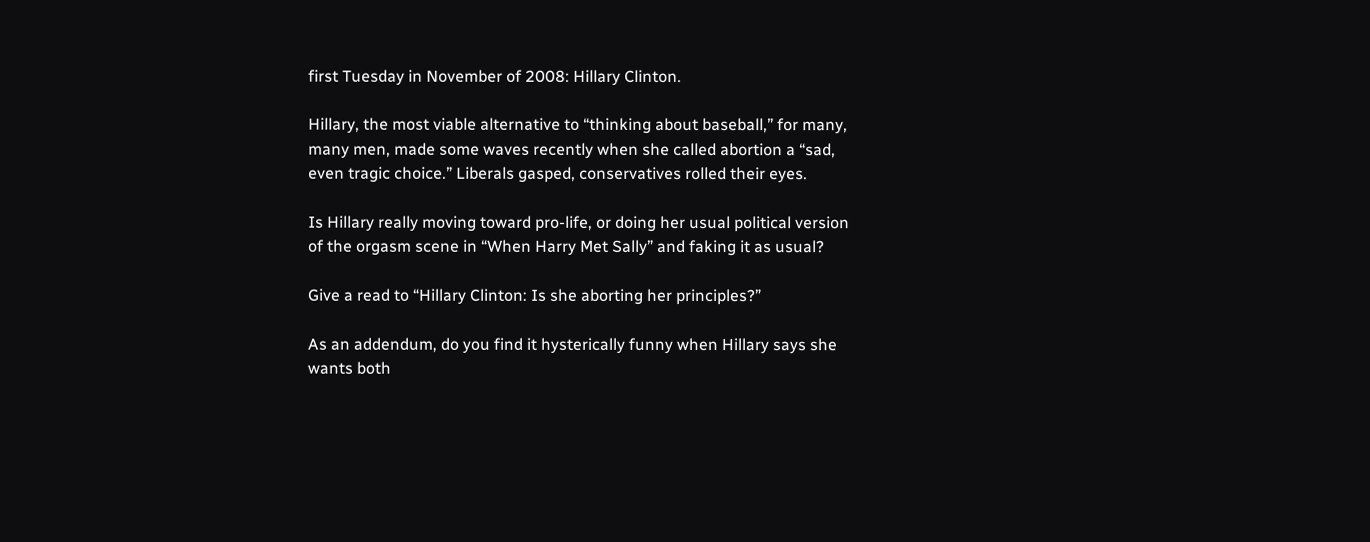first Tuesday in November of 2008: Hillary Clinton.

Hillary, the most viable alternative to “thinking about baseball,” for many, many men, made some waves recently when she called abortion a “sad, even tragic choice.” Liberals gasped, conservatives rolled their eyes.

Is Hillary really moving toward pro-life, or doing her usual political version of the orgasm scene in “When Harry Met Sally” and faking it as usual?

Give a read to “Hillary Clinton: Is she aborting her principles?”

As an addendum, do you find it hysterically funny when Hillary says she wants both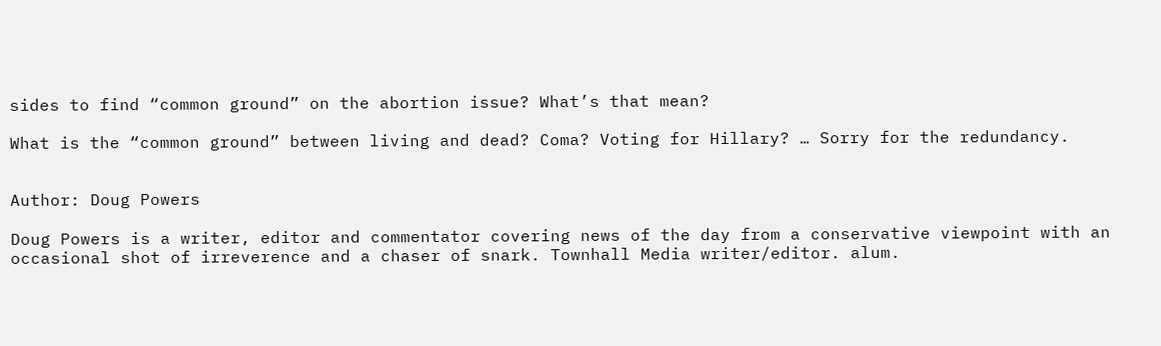sides to find “common ground” on the abortion issue? What’s that mean?

What is the “common ground” between living and dead? Coma? Voting for Hillary? … Sorry for the redundancy.


Author: Doug Powers

Doug Powers is a writer, editor and commentator covering news of the day from a conservative viewpoint with an occasional shot of irreverence and a chaser of snark. Townhall Media writer/editor. alum.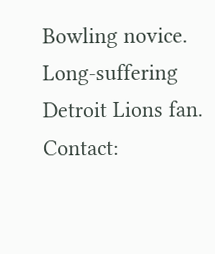Bowling novice. Long-suffering Detroit Lions fan. Contact: